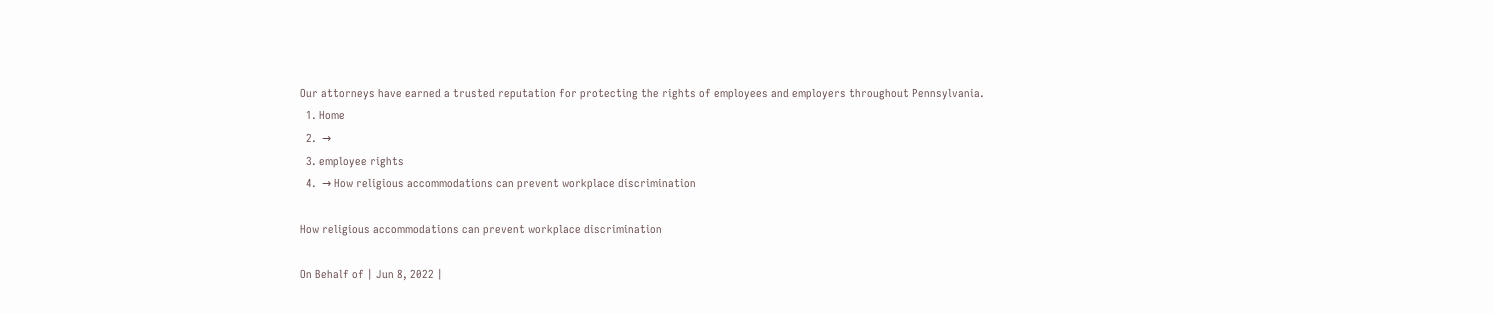Our attorneys have earned a trusted reputation for protecting the rights of employees and employers throughout Pennsylvania.
  1. Home
  2.  →
  3. employee rights
  4.  → How religious accommodations can prevent workplace discrimination

How religious accommodations can prevent workplace discrimination

On Behalf of | Jun 8, 2022 |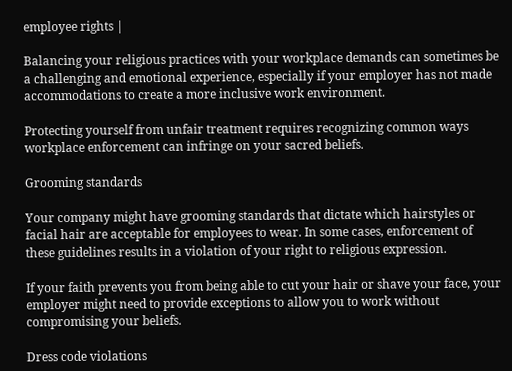employee rights |

Balancing your religious practices with your workplace demands can sometimes be a challenging and emotional experience, especially if your employer has not made accommodations to create a more inclusive work environment.

Protecting yourself from unfair treatment requires recognizing common ways workplace enforcement can infringe on your sacred beliefs.

Grooming standards

Your company might have grooming standards that dictate which hairstyles or facial hair are acceptable for employees to wear. In some cases, enforcement of these guidelines results in a violation of your right to religious expression.

If your faith prevents you from being able to cut your hair or shave your face, your employer might need to provide exceptions to allow you to work without compromising your beliefs.

Dress code violations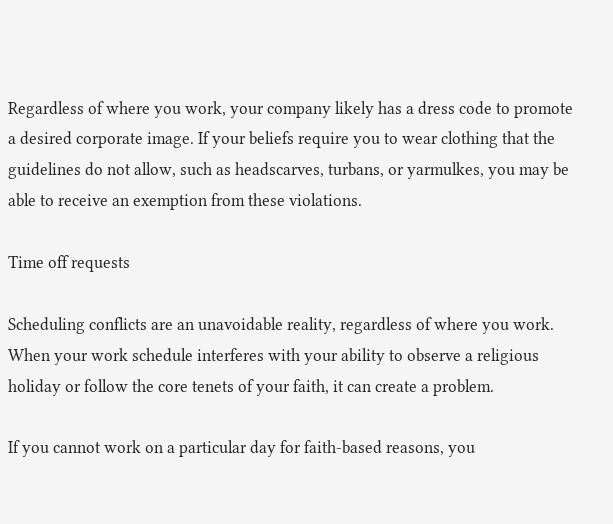Regardless of where you work, your company likely has a dress code to promote a desired corporate image. If your beliefs require you to wear clothing that the guidelines do not allow, such as headscarves, turbans, or yarmulkes, you may be able to receive an exemption from these violations.

Time off requests

Scheduling conflicts are an unavoidable reality, regardless of where you work. When your work schedule interferes with your ability to observe a religious holiday or follow the core tenets of your faith, it can create a problem.

If you cannot work on a particular day for faith-based reasons, you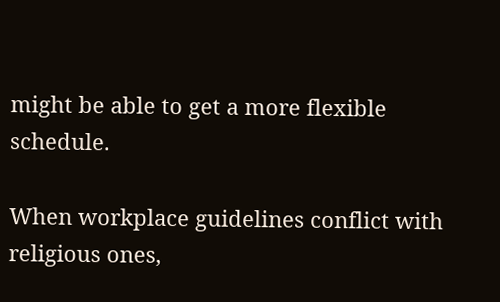might be able to get a more flexible schedule.

When workplace guidelines conflict with religious ones,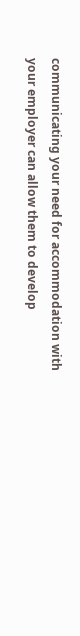communicating your need for accommodation with your employer can allow them to develop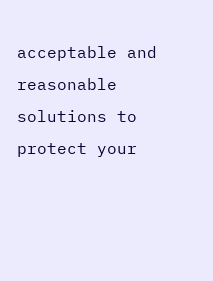acceptable and reasonable solutions to protect your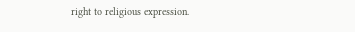right to religious expression.